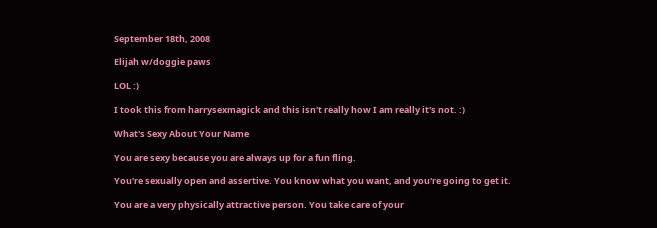September 18th, 2008

Elijah w/doggie paws

LOL :)

I took this from harrysexmagick and this isn't really how I am really it's not. :)

What's Sexy About Your Name

You are sexy because you are always up for a fun fling.

You're sexually open and assertive. You know what you want, and you're going to get it.

You are a very physically attractive person. You take care of your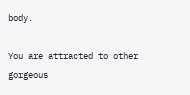body.

You are attracted to other gorgeous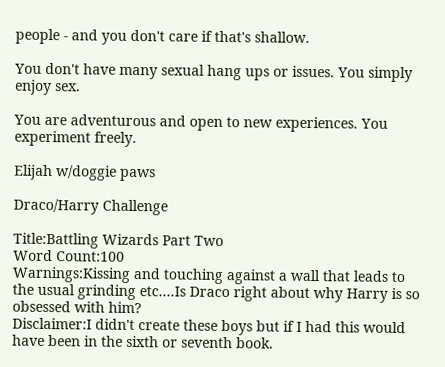people - and you don't care if that's shallow.

You don't have many sexual hang ups or issues. You simply enjoy sex.

You are adventurous and open to new experiences. You experiment freely.

Elijah w/doggie paws

Draco/Harry Challenge

Title:Battling Wizards Part Two
Word Count:100
Warnings:Kissing and touching against a wall that leads to the usual grinding etc....Is Draco right about why Harry is so obsessed with him?
Disclaimer:I didn't create these boys but if I had this would have been in the sixth or seventh book.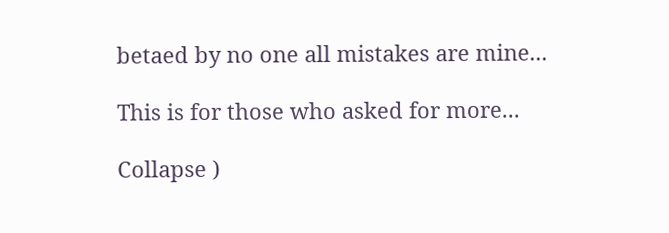betaed by no one all mistakes are mine...

This is for those who asked for more...

Collapse )